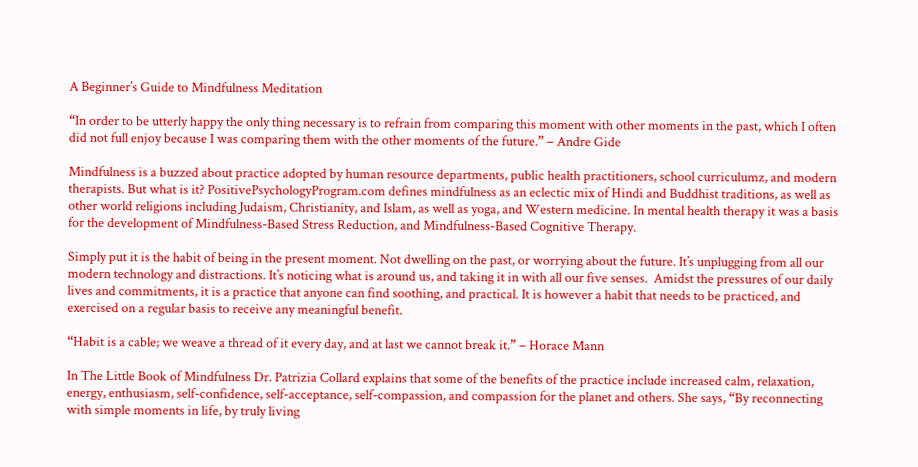A Beginner’s Guide to Mindfulness Meditation

“In order to be utterly happy the only thing necessary is to refrain from comparing this moment with other moments in the past, which I often did not full enjoy because I was comparing them with the other moments of the future.” – Andre Gide

Mindfulness is a buzzed about practice adopted by human resource departments, public health practitioners, school curriculumz, and modern therapists. But what is it? PositivePsychologyProgram.com defines mindfulness as an eclectic mix of Hindi and Buddhist traditions, as well as other world religions including Judaism, Christianity, and Islam, as well as yoga, and Western medicine. In mental health therapy it was a basis for the development of Mindfulness-Based Stress Reduction, and Mindfulness-Based Cognitive Therapy.

Simply put it is the habit of being in the present moment. Not dwelling on the past, or worrying about the future. It’s unplugging from all our modern technology and distractions. It’s noticing what is around us, and taking it in with all our five senses.  Amidst the pressures of our daily lives and commitments, it is a practice that anyone can find soothing, and practical. It is however a habit that needs to be practiced, and exercised on a regular basis to receive any meaningful benefit.

“Habit is a cable; we weave a thread of it every day, and at last we cannot break it.” – Horace Mann

In The Little Book of Mindfulness Dr. Patrizia Collard explains that some of the benefits of the practice include increased calm, relaxation, energy, enthusiasm, self-confidence, self-acceptance, self-compassion, and compassion for the planet and others. She says, “By reconnecting with simple moments in life, by truly living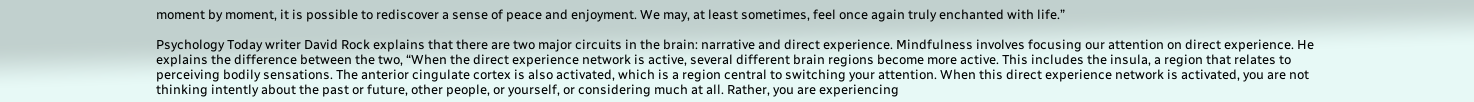moment by moment, it is possible to rediscover a sense of peace and enjoyment. We may, at least sometimes, feel once again truly enchanted with life.”

Psychology Today writer David Rock explains that there are two major circuits in the brain: narrative and direct experience. Mindfulness involves focusing our attention on direct experience. He explains the difference between the two, “When the direct experience network is active, several different brain regions become more active. This includes the insula, a region that relates to perceiving bodily sensations. The anterior cingulate cortex is also activated, which is a region central to switching your attention. When this direct experience network is activated, you are not thinking intently about the past or future, other people, or yourself, or considering much at all. Rather, you are experiencing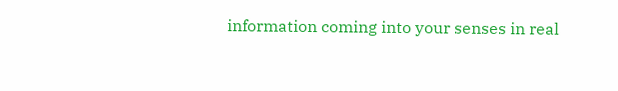information coming into your senses in real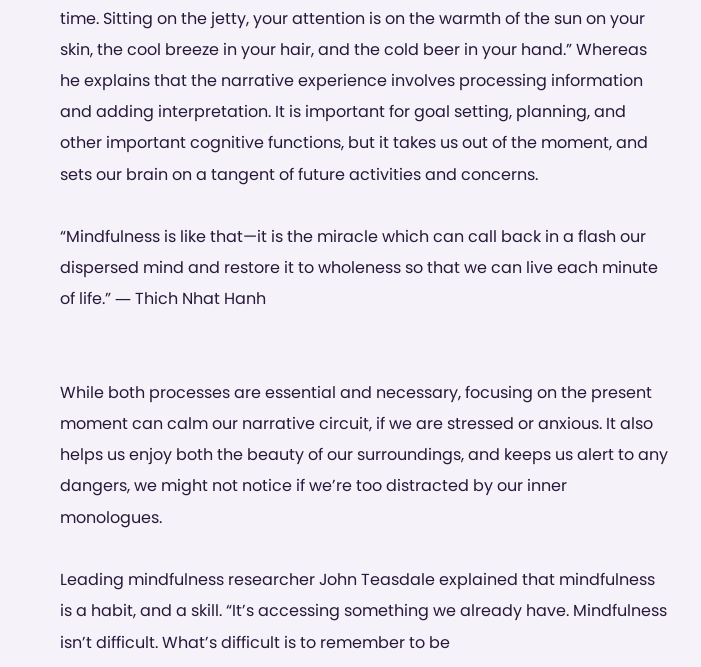time. Sitting on the jetty, your attention is on the warmth of the sun on your skin, the cool breeze in your hair, and the cold beer in your hand.” Whereas he explains that the narrative experience involves processing information and adding interpretation. It is important for goal setting, planning, and other important cognitive functions, but it takes us out of the moment, and sets our brain on a tangent of future activities and concerns.

“Mindfulness is like that—it is the miracle which can call back in a flash our dispersed mind and restore it to wholeness so that we can live each minute of life.” ― Thich Nhat Hanh


While both processes are essential and necessary, focusing on the present moment can calm our narrative circuit, if we are stressed or anxious. It also helps us enjoy both the beauty of our surroundings, and keeps us alert to any dangers, we might not notice if we’re too distracted by our inner monologues.

Leading mindfulness researcher John Teasdale explained that mindfulness is a habit, and a skill. “It’s accessing something we already have. Mindfulness isn’t difficult. What’s difficult is to remember to be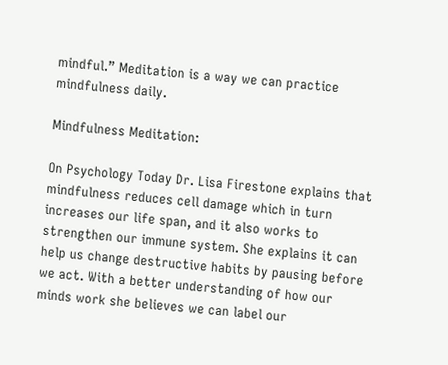mindful.” Meditation is a way we can practice mindfulness daily.

Mindfulness Meditation:

On Psychology Today Dr. Lisa Firestone explains that mindfulness reduces cell damage which in turn increases our life span, and it also works to strengthen our immune system. She explains it can help us change destructive habits by pausing before we act. With a better understanding of how our minds work she believes we can label our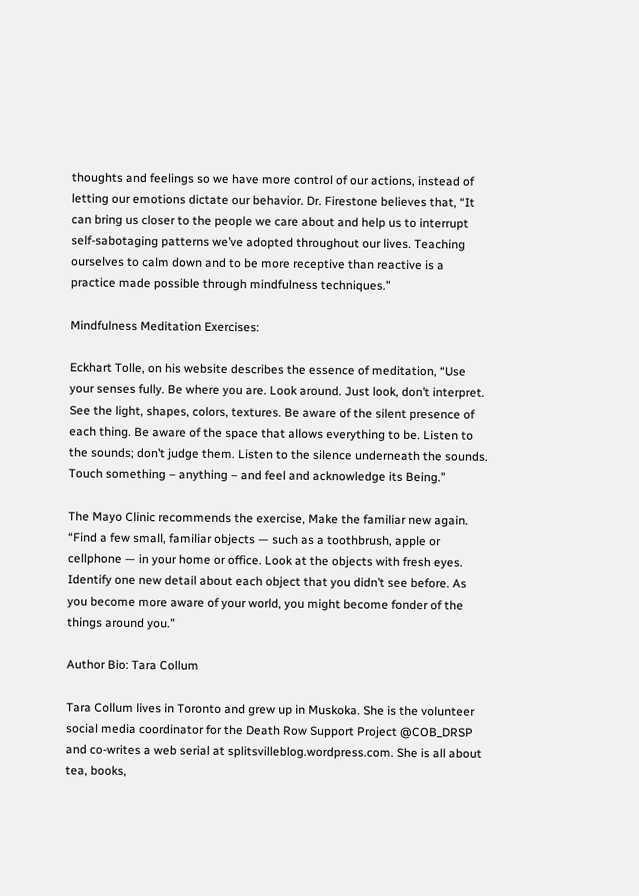thoughts and feelings so we have more control of our actions, instead of letting our emotions dictate our behavior. Dr. Firestone believes that, “It can bring us closer to the people we care about and help us to interrupt self-sabotaging patterns we’ve adopted throughout our lives. Teaching ourselves to calm down and to be more receptive than reactive is a practice made possible through mindfulness techniques.”

Mindfulness Meditation Exercises:

Eckhart Tolle, on his website describes the essence of meditation, “Use your senses fully. Be where you are. Look around. Just look, don’t interpret. See the light, shapes, colors, textures. Be aware of the silent presence of each thing. Be aware of the space that allows everything to be. Listen to the sounds; don’t judge them. Listen to the silence underneath the sounds. Touch something – anything – and feel and acknowledge its Being.”

The Mayo Clinic recommends the exercise, Make the familiar new again. “Find a few small, familiar objects — such as a toothbrush, apple or cellphone — in your home or office. Look at the objects with fresh eyes. Identify one new detail about each object that you didn’t see before. As you become more aware of your world, you might become fonder of the things around you.”

Author Bio: Tara Collum

Tara Collum lives in Toronto and grew up in Muskoka. She is the volunteer social media coordinator for the Death Row Support Project @COB_DRSP and co-writes a web serial at splitsvilleblog.wordpress.com. She is all about tea, books,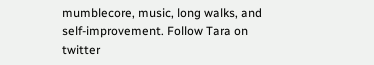mumblecore, music, long walks, and self-improvement. Follow Tara on twitter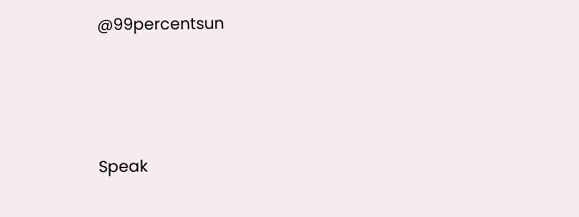@99percentsun




Speak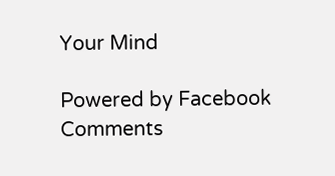Your Mind

Powered by Facebook Comments